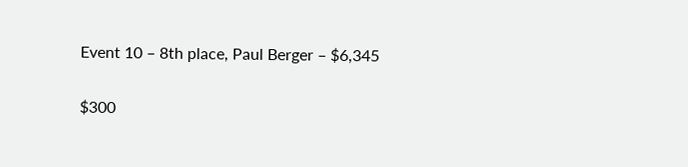Event 10 – 8th place, Paul Berger – $6,345

$300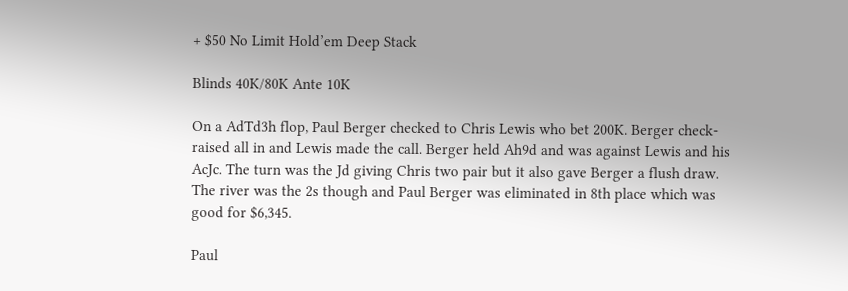+ $50 No Limit Hold’em Deep Stack

Blinds 40K/80K Ante 10K

On a AdTd3h flop, Paul Berger checked to Chris Lewis who bet 200K. Berger check-raised all in and Lewis made the call. Berger held Ah9d and was against Lewis and his AcJc. The turn was the Jd giving Chris two pair but it also gave Berger a flush draw. The river was the 2s though and Paul Berger was eliminated in 8th place which was good for $6,345.

Paul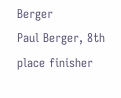Berger
Paul Berger, 8th place finisher